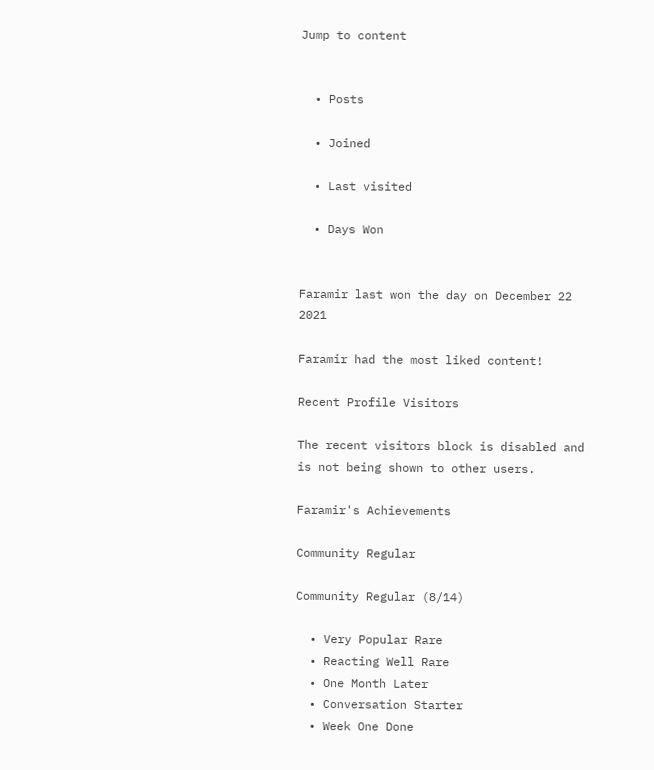Jump to content


  • Posts

  • Joined

  • Last visited

  • Days Won


Faramir last won the day on December 22 2021

Faramir had the most liked content!

Recent Profile Visitors

The recent visitors block is disabled and is not being shown to other users.

Faramir's Achievements

Community Regular

Community Regular (8/14)

  • Very Popular Rare
  • Reacting Well Rare
  • One Month Later
  • Conversation Starter
  • Week One Done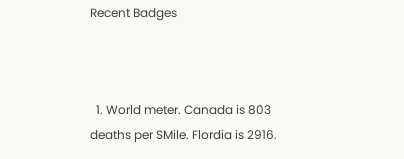Recent Badges



  1. World meter. Canada is 803 deaths per SMile. Flordia is 2916.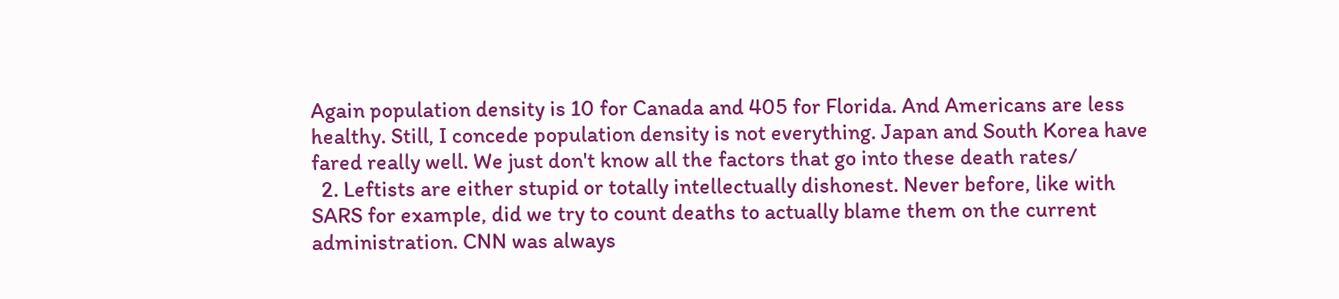Again population density is 10 for Canada and 405 for Florida. And Americans are less healthy. Still, I concede population density is not everything. Japan and South Korea have fared really well. We just don't know all the factors that go into these death rates/
  2. Leftists are either stupid or totally intellectually dishonest. Never before, like with SARS for example, did we try to count deaths to actually blame them on the current administration. CNN was always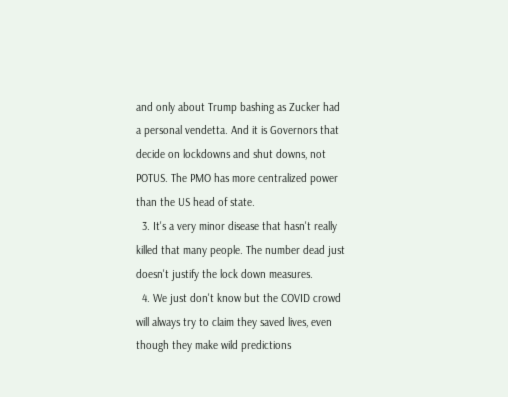and only about Trump bashing as Zucker had a personal vendetta. And it is Governors that decide on lockdowns and shut downs, not POTUS. The PMO has more centralized power than the US head of state.
  3. It's a very minor disease that hasn't really killed that many people. The number dead just doesn't justify the lock down measures.
  4. We just don't know but the COVID crowd will always try to claim they saved lives, even though they make wild predictions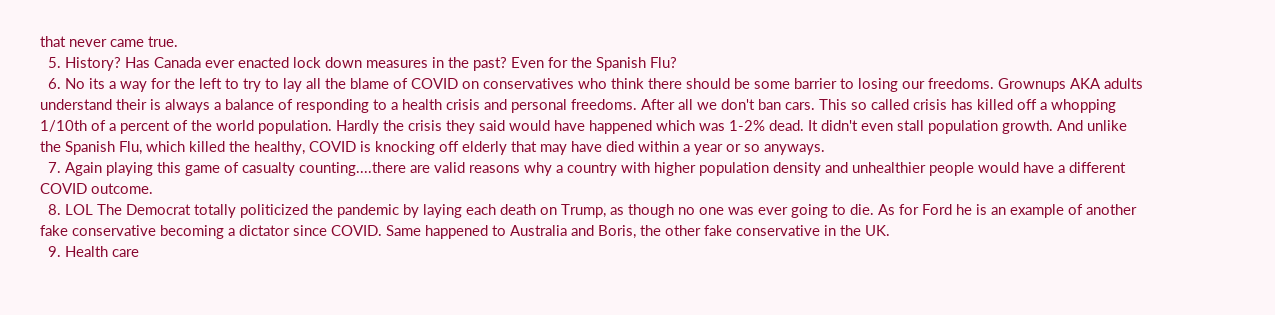that never came true.
  5. History? Has Canada ever enacted lock down measures in the past? Even for the Spanish Flu?
  6. No its a way for the left to try to lay all the blame of COVID on conservatives who think there should be some barrier to losing our freedoms. Grownups AKA adults understand their is always a balance of responding to a health crisis and personal freedoms. After all we don't ban cars. This so called crisis has killed off a whopping 1/10th of a percent of the world population. Hardly the crisis they said would have happened which was 1-2% dead. It didn't even stall population growth. And unlike the Spanish Flu, which killed the healthy, COVID is knocking off elderly that may have died within a year or so anyways.
  7. Again playing this game of casualty counting....there are valid reasons why a country with higher population density and unhealthier people would have a different COVID outcome.
  8. LOL The Democrat totally politicized the pandemic by laying each death on Trump, as though no one was ever going to die. As for Ford he is an example of another fake conservative becoming a dictator since COVID. Same happened to Australia and Boris, the other fake conservative in the UK.
  9. Health care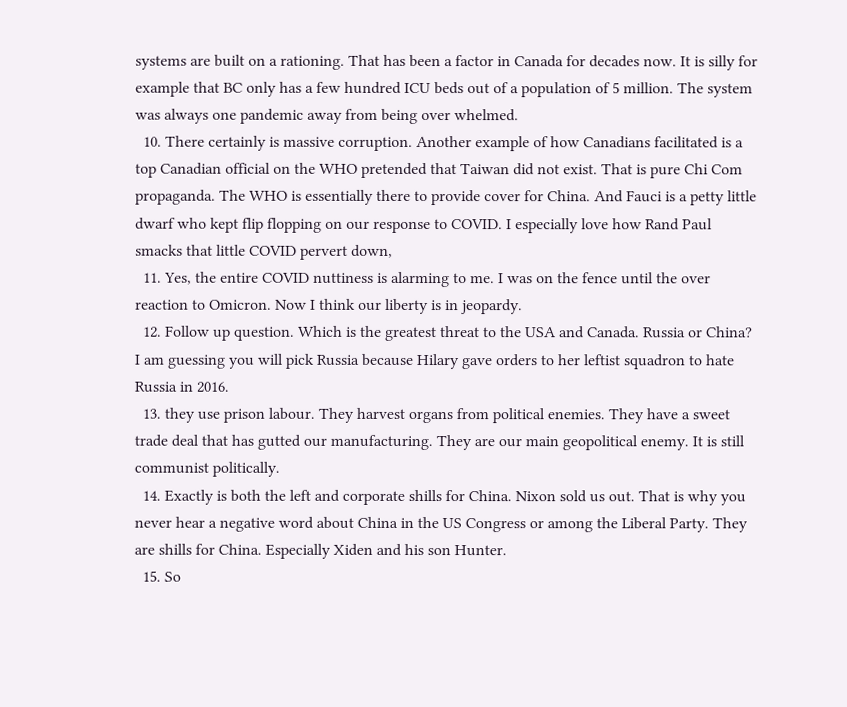systems are built on a rationing. That has been a factor in Canada for decades now. It is silly for example that BC only has a few hundred ICU beds out of a population of 5 million. The system was always one pandemic away from being over whelmed.
  10. There certainly is massive corruption. Another example of how Canadians facilitated is a top Canadian official on the WHO pretended that Taiwan did not exist. That is pure Chi Com propaganda. The WHO is essentially there to provide cover for China. And Fauci is a petty little dwarf who kept flip flopping on our response to COVID. I especially love how Rand Paul smacks that little COVID pervert down,
  11. Yes, the entire COVID nuttiness is alarming to me. I was on the fence until the over reaction to Omicron. Now I think our liberty is in jeopardy.
  12. Follow up question. Which is the greatest threat to the USA and Canada. Russia or China? I am guessing you will pick Russia because Hilary gave orders to her leftist squadron to hate Russia in 2016.
  13. they use prison labour. They harvest organs from political enemies. They have a sweet trade deal that has gutted our manufacturing. They are our main geopolitical enemy. It is still communist politically.
  14. Exactly is both the left and corporate shills for China. Nixon sold us out. That is why you never hear a negative word about China in the US Congress or among the Liberal Party. They are shills for China. Especially Xiden and his son Hunter.
  15. So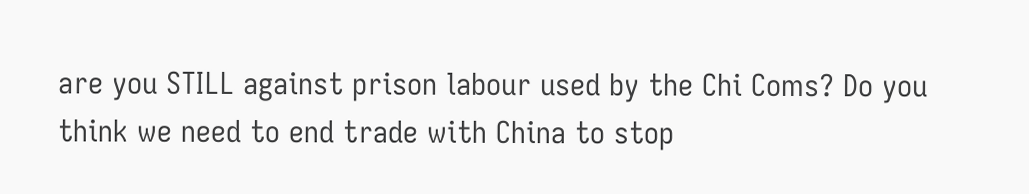are you STILL against prison labour used by the Chi Coms? Do you think we need to end trade with China to stop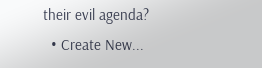their evil agenda?
  • Create New...